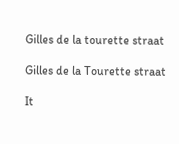Gilles de la tourette straat

Gilles de la Tourette straat

It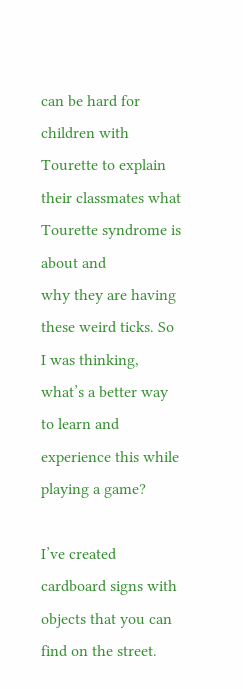can be hard for children with Tourette to explain
their classmates what Tourette syndrome is about and
why they are having these weird ticks. So I was thinking,
what’s a better way to learn and experience this while
playing a game?

I’ve created cardboard signs with objects that you can
find on the street.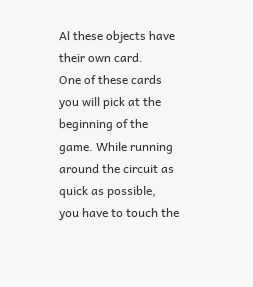Al these objects have their own card.
One of these cards you will pick at the beginning of the
game. While running around the circuit as quick as possible,
you have to touch the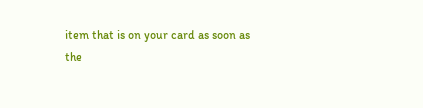item that is on your card as soon as
the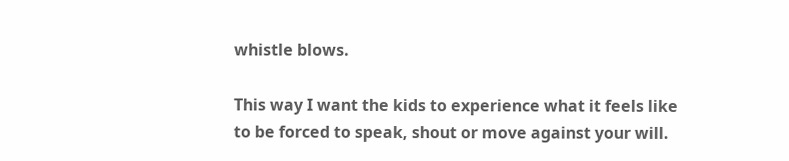whistle blows.

This way I want the kids to experience what it feels like
to be forced to speak, shout or move against your will.